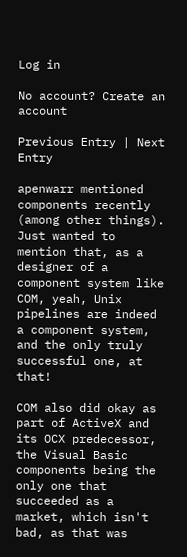Log in

No account? Create an account

Previous Entry | Next Entry

apenwarr mentioned components recently (among other things). Just wanted to mention that, as a designer of a component system like COM, yeah, Unix pipelines are indeed a component system, and the only truly successful one, at that!

COM also did okay as part of ActiveX and its OCX predecessor, the Visual Basic components being the only one that succeeded as a market, which isn't bad, as that was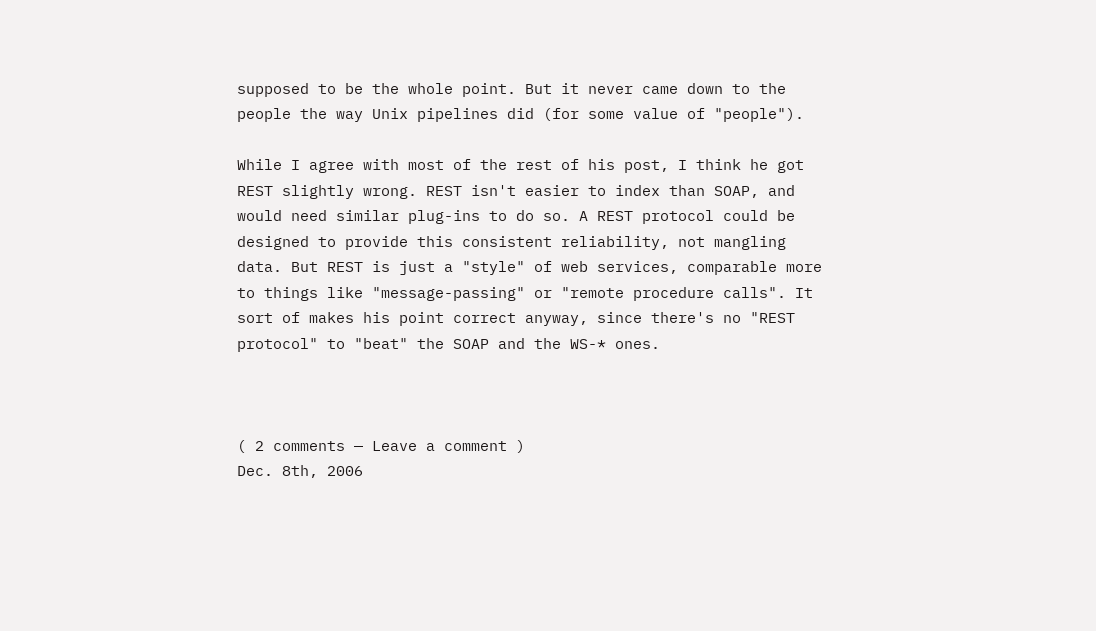supposed to be the whole point. But it never came down to the people the way Unix pipelines did (for some value of "people").

While I agree with most of the rest of his post, I think he got REST slightly wrong. REST isn't easier to index than SOAP, and would need similar plug-ins to do so. A REST protocol could be designed to provide this consistent reliability, not mangling data. But REST is just a "style" of web services, comparable more to things like "message-passing" or "remote procedure calls". It sort of makes his point correct anyway, since there's no "REST protocol" to "beat" the SOAP and the WS-* ones.



( 2 comments — Leave a comment )
Dec. 8th, 2006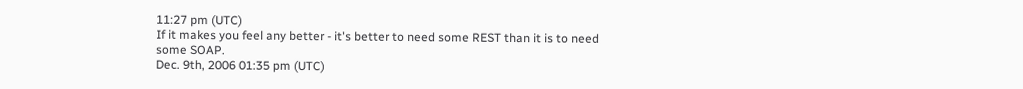11:27 pm (UTC)
If it makes you feel any better - it's better to need some REST than it is to need some SOAP.
Dec. 9th, 2006 01:35 pm (UTC)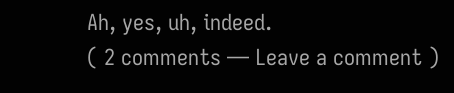Ah, yes, uh, indeed.
( 2 comments — Leave a comment )